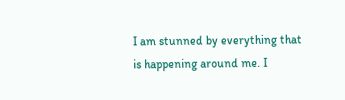I am stunned by everything that is happening around me. I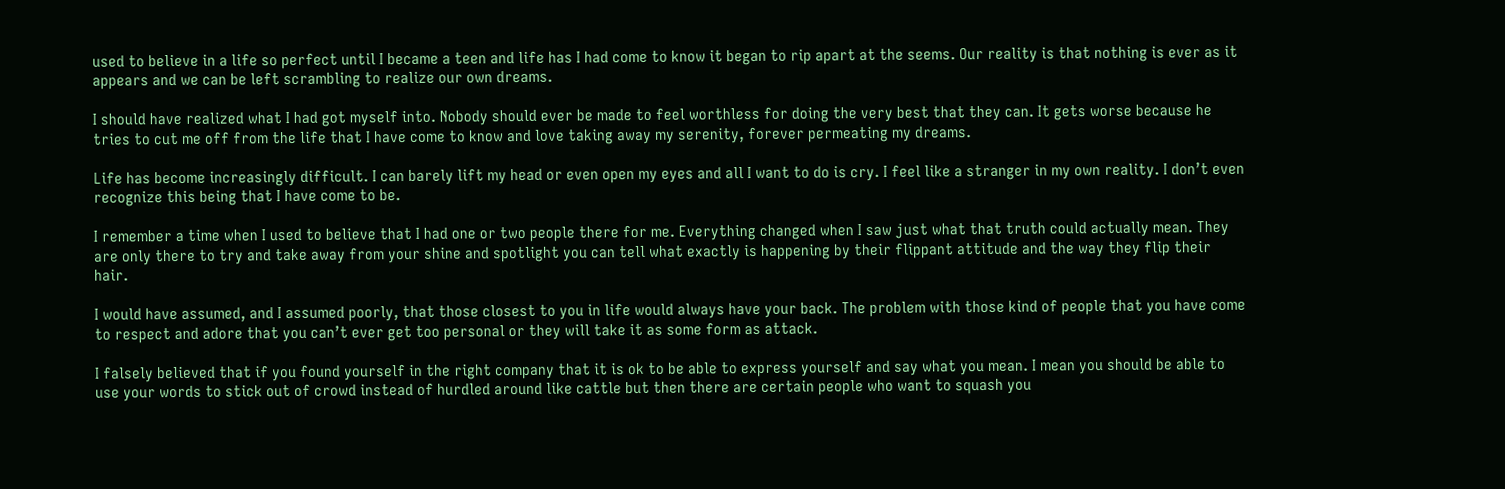used to believe in a life so perfect until I became a teen and life has I had come to know it began to rip apart at the seems. Our reality is that nothing is ever as it appears and we can be left scrambling to realize our own dreams.

I should have realized what I had got myself into. Nobody should ever be made to feel worthless for doing the very best that they can. It gets worse because he tries to cut me off from the life that I have come to know and love taking away my serenity, forever permeating my dreams.

Life has become increasingly difficult. I can barely lift my head or even open my eyes and all I want to do is cry. I feel like a stranger in my own reality. I don’t even recognize this being that I have come to be.

I remember a time when I used to believe that I had one or two people there for me. Everything changed when I saw just what that truth could actually mean. They are only there to try and take away from your shine and spotlight you can tell what exactly is happening by their flippant attitude and the way they flip their hair.

I would have assumed, and I assumed poorly, that those closest to you in life would always have your back. The problem with those kind of people that you have come to respect and adore that you can’t ever get too personal or they will take it as some form as attack.

I falsely believed that if you found yourself in the right company that it is ok to be able to express yourself and say what you mean. I mean you should be able to use your words to stick out of crowd instead of hurdled around like cattle but then there are certain people who want to squash you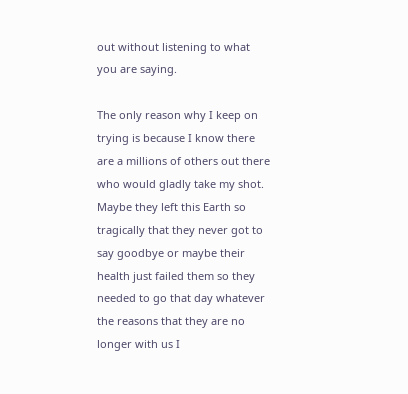out without listening to what you are saying.

The only reason why I keep on trying is because I know there are a millions of others out there who would gladly take my shot. Maybe they left this Earth so tragically that they never got to say goodbye or maybe their health just failed them so they needed to go that day whatever the reasons that they are no longer with us I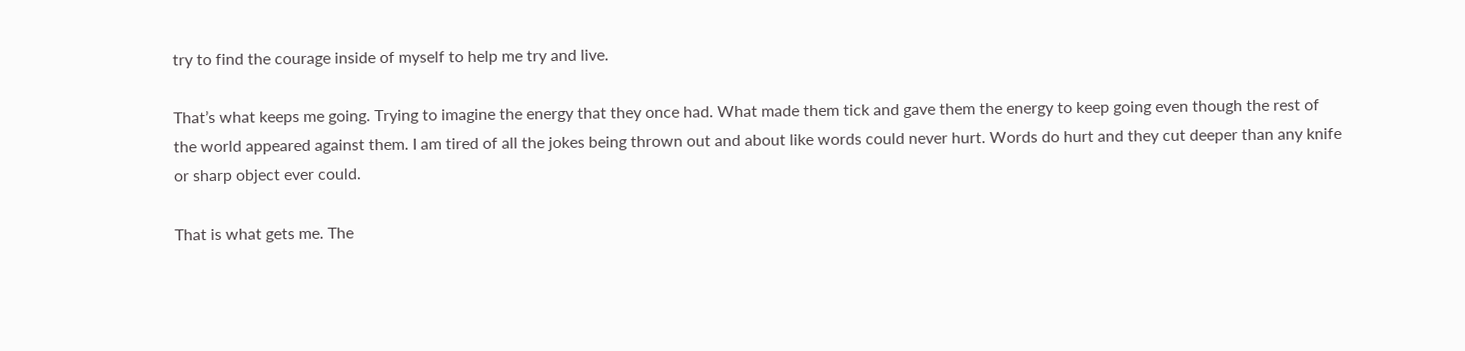try to find the courage inside of myself to help me try and live.

That’s what keeps me going. Trying to imagine the energy that they once had. What made them tick and gave them the energy to keep going even though the rest of the world appeared against them. I am tired of all the jokes being thrown out and about like words could never hurt. Words do hurt and they cut deeper than any knife or sharp object ever could.

That is what gets me. The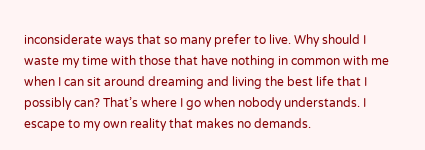inconsiderate ways that so many prefer to live. Why should I waste my time with those that have nothing in common with me when I can sit around dreaming and living the best life that I possibly can? That’s where I go when nobody understands. I escape to my own reality that makes no demands.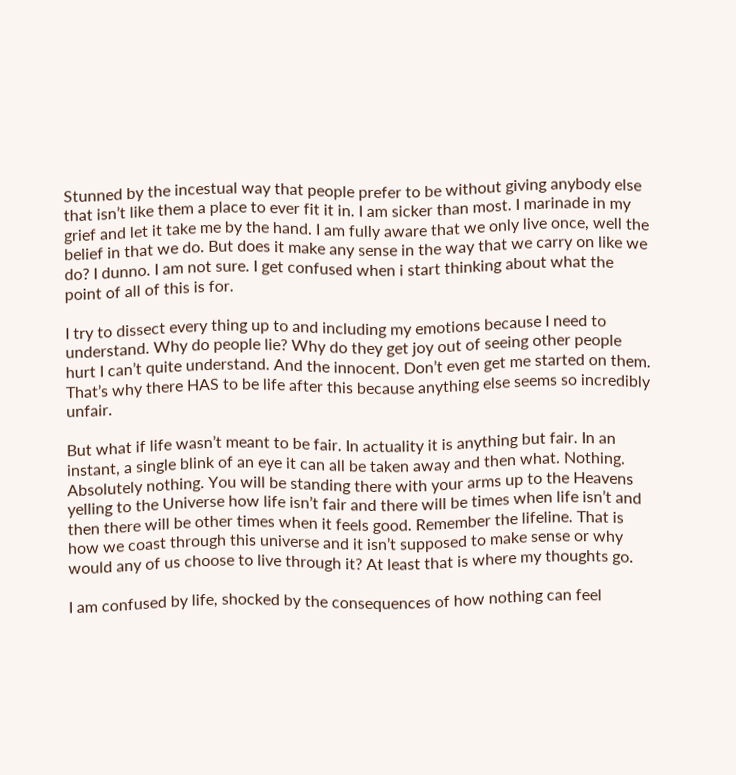Stunned by the incestual way that people prefer to be without giving anybody else that isn’t like them a place to ever fit it in. I am sicker than most. I marinade in my grief and let it take me by the hand. I am fully aware that we only live once, well the belief in that we do. But does it make any sense in the way that we carry on like we do? I dunno. I am not sure. I get confused when i start thinking about what the point of all of this is for.

I try to dissect every thing up to and including my emotions because I need to understand. Why do people lie? Why do they get joy out of seeing other people hurt I can’t quite understand. And the innocent. Don’t even get me started on them. That’s why there HAS to be life after this because anything else seems so incredibly unfair.

But what if life wasn’t meant to be fair. In actuality it is anything but fair. In an instant, a single blink of an eye it can all be taken away and then what. Nothing. Absolutely nothing. You will be standing there with your arms up to the Heavens yelling to the Universe how life isn’t fair and there will be times when life isn’t and then there will be other times when it feels good. Remember the lifeline. That is how we coast through this universe and it isn’t supposed to make sense or why would any of us choose to live through it? At least that is where my thoughts go.

I am confused by life, shocked by the consequences of how nothing can feel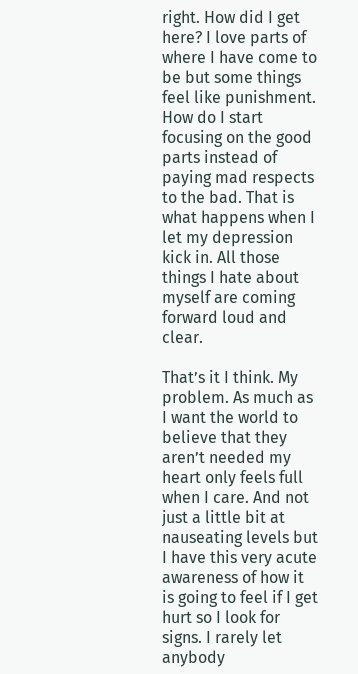right. How did I get here? I love parts of where I have come to be but some things feel like punishment. How do I start focusing on the good parts instead of paying mad respects to the bad. That is what happens when I let my depression kick in. All those things I hate about myself are coming forward loud and clear.

That’s it I think. My problem. As much as I want the world to believe that they aren’t needed my heart only feels full when I care. And not just a little bit at nauseating levels but I have this very acute awareness of how it is going to feel if I get hurt so I look for signs. I rarely let anybody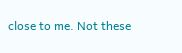close to me. Not these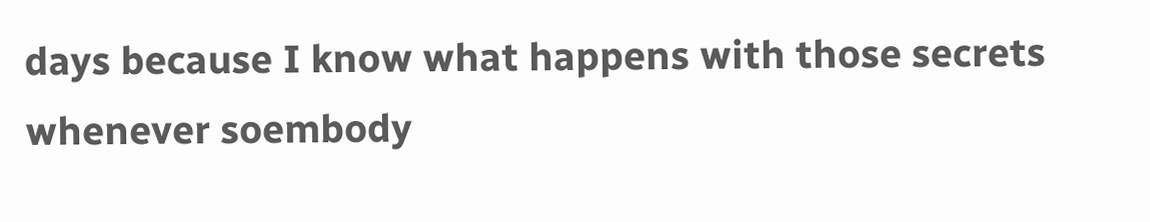days because I know what happens with those secrets whenever soembody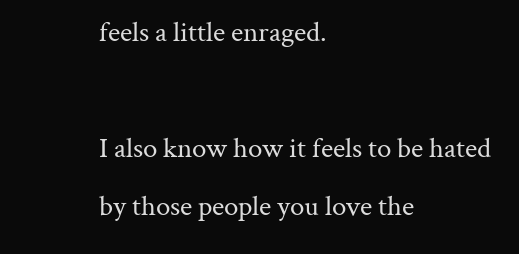feels a little enraged.

I also know how it feels to be hated by those people you love the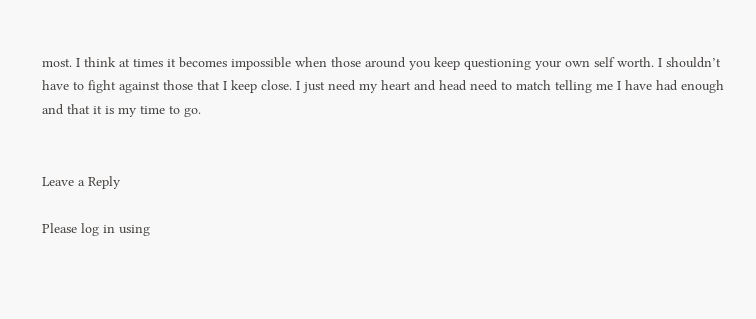most. I think at times it becomes impossible when those around you keep questioning your own self worth. I shouldn’t have to fight against those that I keep close. I just need my heart and head need to match telling me I have had enough and that it is my time to go.


Leave a Reply

Please log in using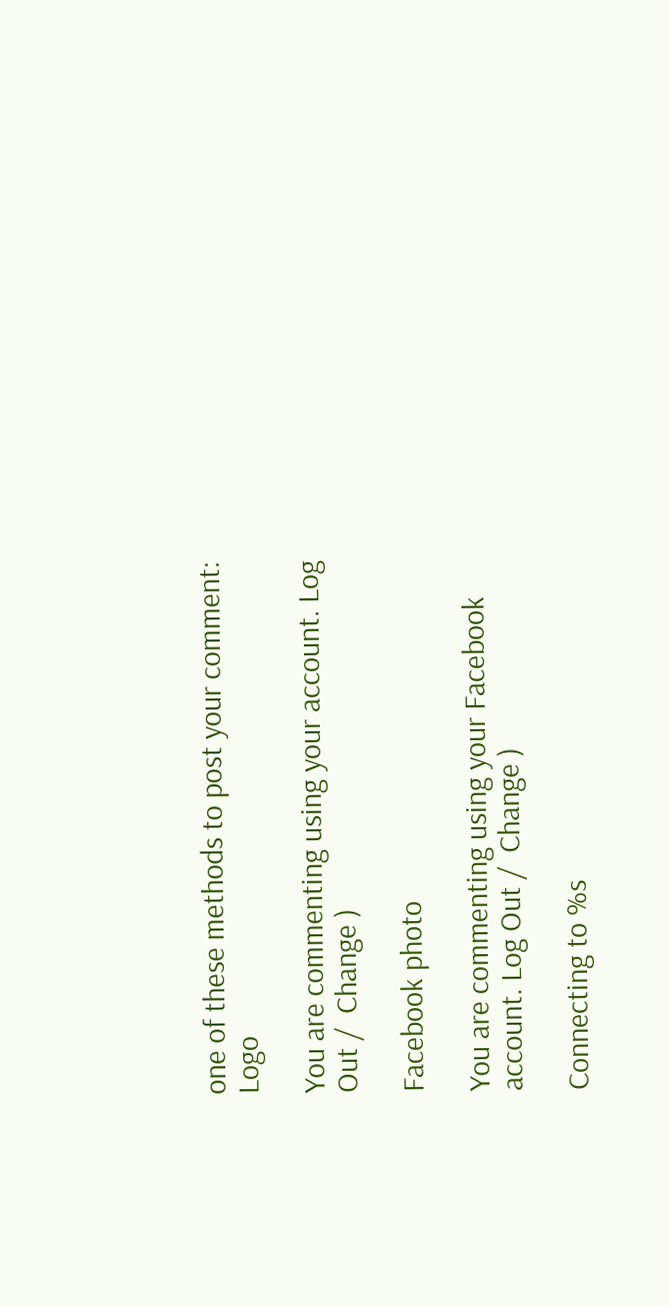one of these methods to post your comment: Logo

You are commenting using your account. Log Out /  Change )

Facebook photo

You are commenting using your Facebook account. Log Out /  Change )

Connecting to %s